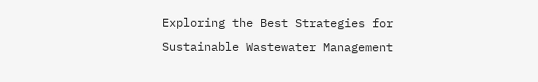Exploring the Best Strategies for Sustainable Wastewater Management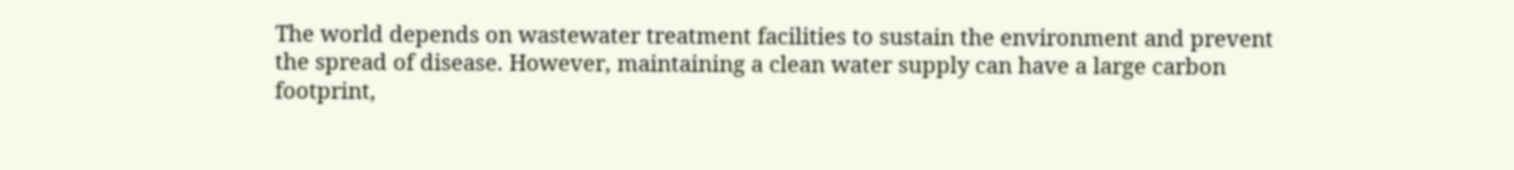The world depends on wastewater treatment facilities to sustain the environment and prevent the spread of disease. However, maintaining a clean water supply can have a large carbon footprint,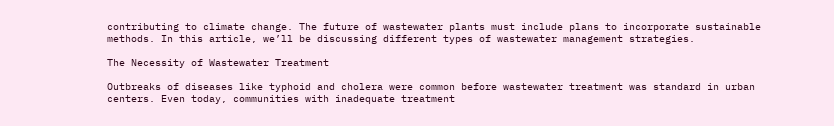contributing to climate change. The future of wastewater plants must include plans to incorporate sustainable methods. In this article, we’ll be discussing different types of wastewater management strategies.

The Necessity of Wastewater Treatment

Outbreaks of diseases like typhoid and cholera were common before wastewater treatment was standard in urban centers. Even today, communities with inadequate treatment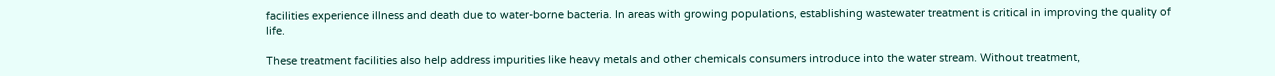facilities experience illness and death due to water-borne bacteria. In areas with growing populations, establishing wastewater treatment is critical in improving the quality of life.

These treatment facilities also help address impurities like heavy metals and other chemicals consumers introduce into the water stream. Without treatment,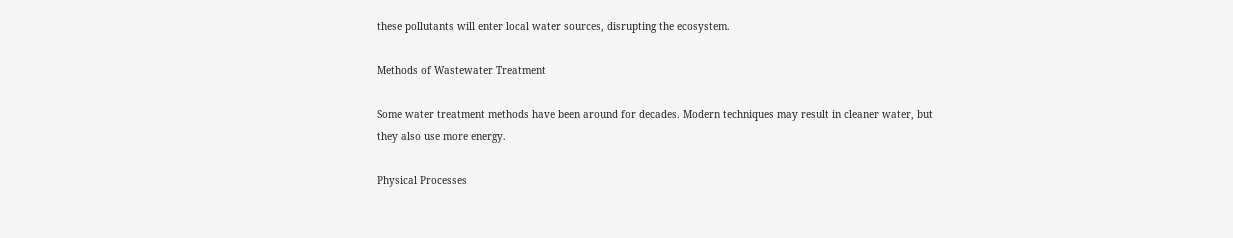these pollutants will enter local water sources, disrupting the ecosystem.

Methods of Wastewater Treatment

Some water treatment methods have been around for decades. Modern techniques may result in cleaner water, but they also use more energy.

Physical Processes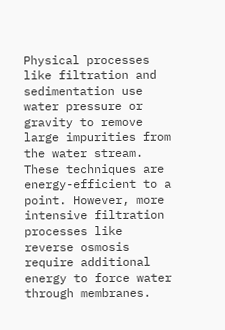Physical processes like filtration and sedimentation use water pressure or gravity to remove large impurities from the water stream. These techniques are energy-efficient to a point. However, more intensive filtration processes like reverse osmosis require additional energy to force water through membranes.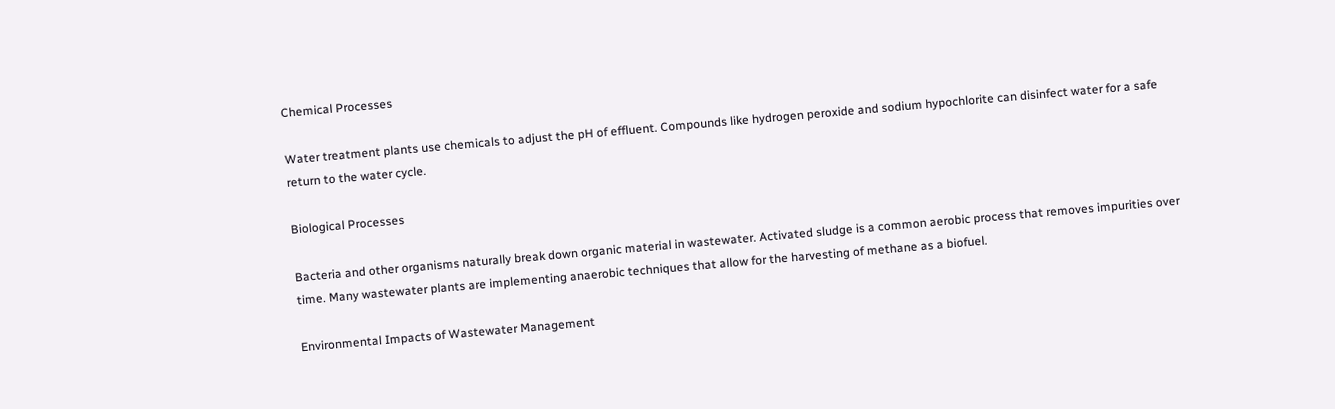Chemical Processes

Water treatment plants use chemicals to adjust the pH of effluent. Compounds like hydrogen peroxide and sodium hypochlorite can disinfect water for a safe return to the water cycle.

Biological Processes

Bacteria and other organisms naturally break down organic material in wastewater. Activated sludge is a common aerobic process that removes impurities over time. Many wastewater plants are implementing anaerobic techniques that allow for the harvesting of methane as a biofuel.

Environmental Impacts of Wastewater Management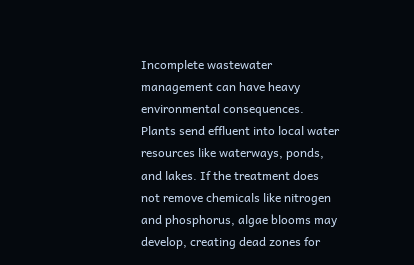Incomplete wastewater management can have heavy environmental consequences. Plants send effluent into local water resources like waterways, ponds, and lakes. If the treatment does not remove chemicals like nitrogen and phosphorus, algae blooms may develop, creating dead zones for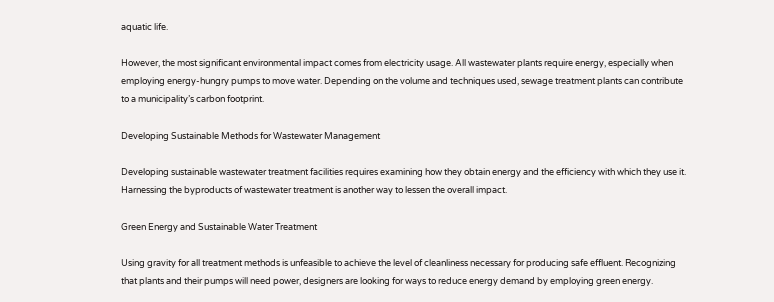aquatic life.

However, the most significant environmental impact comes from electricity usage. All wastewater plants require energy, especially when employing energy-hungry pumps to move water. Depending on the volume and techniques used, sewage treatment plants can contribute to a municipality’s carbon footprint.

Developing Sustainable Methods for Wastewater Management

Developing sustainable wastewater treatment facilities requires examining how they obtain energy and the efficiency with which they use it. Harnessing the byproducts of wastewater treatment is another way to lessen the overall impact.

Green Energy and Sustainable Water Treatment

Using gravity for all treatment methods is unfeasible to achieve the level of cleanliness necessary for producing safe effluent. Recognizing that plants and their pumps will need power, designers are looking for ways to reduce energy demand by employing green energy.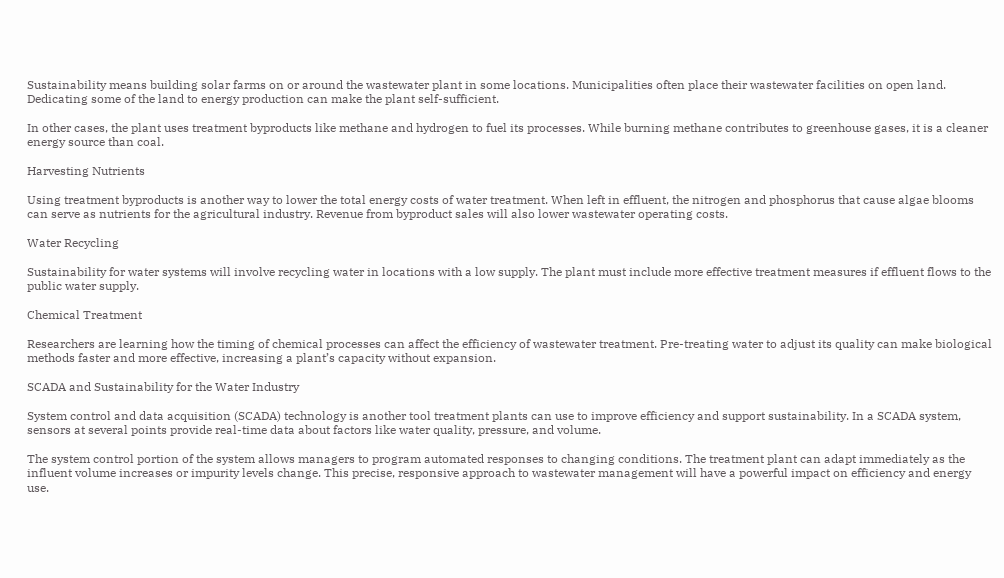Sustainability means building solar farms on or around the wastewater plant in some locations. Municipalities often place their wastewater facilities on open land. Dedicating some of the land to energy production can make the plant self-sufficient.

In other cases, the plant uses treatment byproducts like methane and hydrogen to fuel its processes. While burning methane contributes to greenhouse gases, it is a cleaner energy source than coal.

Harvesting Nutrients

Using treatment byproducts is another way to lower the total energy costs of water treatment. When left in effluent, the nitrogen and phosphorus that cause algae blooms can serve as nutrients for the agricultural industry. Revenue from byproduct sales will also lower wastewater operating costs.

Water Recycling

Sustainability for water systems will involve recycling water in locations with a low supply. The plant must include more effective treatment measures if effluent flows to the public water supply.

Chemical Treatment

Researchers are learning how the timing of chemical processes can affect the efficiency of wastewater treatment. Pre-treating water to adjust its quality can make biological methods faster and more effective, increasing a plant’s capacity without expansion.

SCADA and Sustainability for the Water Industry

System control and data acquisition (SCADA) technology is another tool treatment plants can use to improve efficiency and support sustainability. In a SCADA system, sensors at several points provide real-time data about factors like water quality, pressure, and volume.

The system control portion of the system allows managers to program automated responses to changing conditions. The treatment plant can adapt immediately as the influent volume increases or impurity levels change. This precise, responsive approach to wastewater management will have a powerful impact on efficiency and energy use.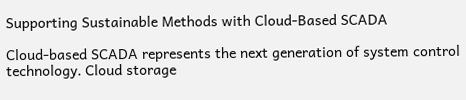Supporting Sustainable Methods with Cloud-Based SCADA

Cloud-based SCADA represents the next generation of system control technology. Cloud storage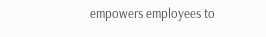empowers employees to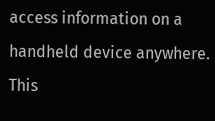access information on a handheld device anywhere. This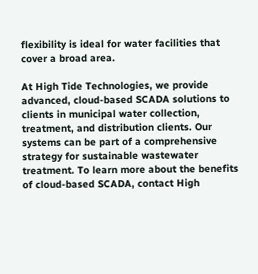flexibility is ideal for water facilities that cover a broad area.

At High Tide Technologies, we provide advanced, cloud-based SCADA solutions to clients in municipal water collection, treatment, and distribution clients. Our systems can be part of a comprehensive strategy for sustainable wastewater treatment. To learn more about the benefits of cloud-based SCADA, contact High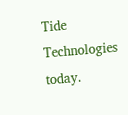Tide Technologies today.